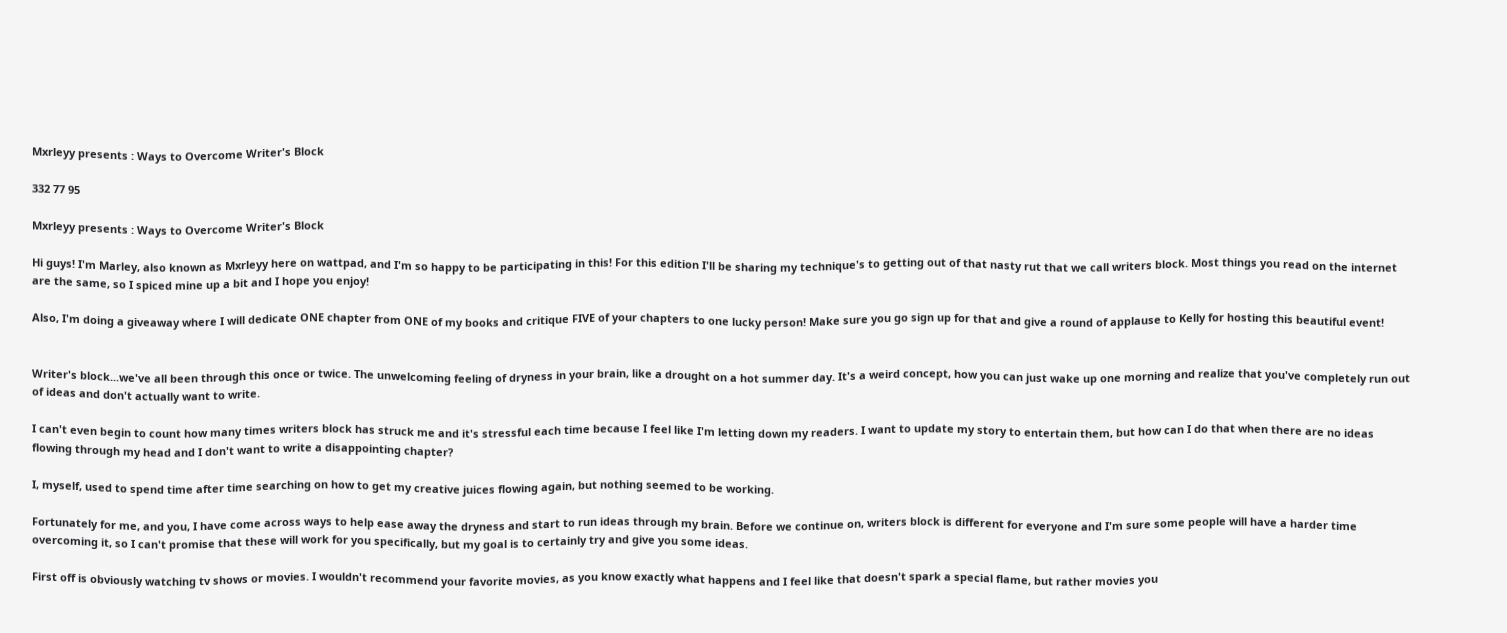Mxrleyy presents : Ways to Overcome Writer's Block

332 77 95

Mxrleyy presents : Ways to Overcome Writer's Block

Hi guys! I'm Marley, also known as Mxrleyy here on wattpad, and I'm so happy to be participating in this! For this edition I'll be sharing my technique's to getting out of that nasty rut that we call writers block. Most things you read on the internet are the same, so I spiced mine up a bit and I hope you enjoy!

Also, I'm doing a giveaway where I will dedicate ONE chapter from ONE of my books and critique FIVE of your chapters to one lucky person! Make sure you go sign up for that and give a round of applause to Kelly for hosting this beautiful event!


Writer's block...we've all been through this once or twice. The unwelcoming feeling of dryness in your brain, like a drought on a hot summer day. It's a weird concept, how you can just wake up one morning and realize that you've completely run out of ideas and don't actually want to write.

I can't even begin to count how many times writers block has struck me and it's stressful each time because I feel like I'm letting down my readers. I want to update my story to entertain them, but how can I do that when there are no ideas flowing through my head and I don't want to write a disappointing chapter?

I, myself, used to spend time after time searching on how to get my creative juices flowing again, but nothing seemed to be working.

Fortunately for me, and you, I have come across ways to help ease away the dryness and start to run ideas through my brain. Before we continue on, writers block is different for everyone and I'm sure some people will have a harder time overcoming it, so I can't promise that these will work for you specifically, but my goal is to certainly try and give you some ideas.

First off is obviously watching tv shows or movies. I wouldn't recommend your favorite movies, as you know exactly what happens and I feel like that doesn't spark a special flame, but rather movies you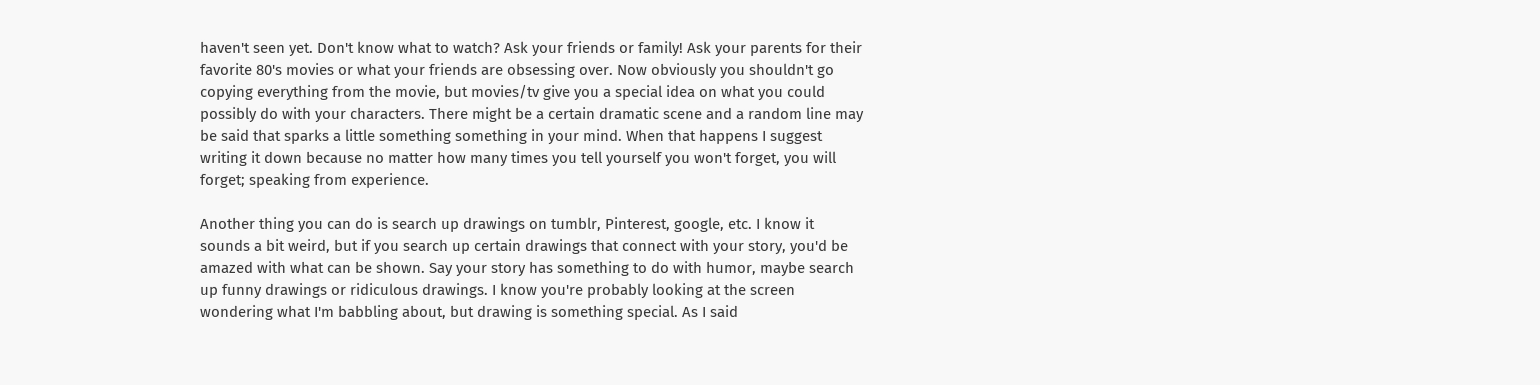haven't seen yet. Don't know what to watch? Ask your friends or family! Ask your parents for their favorite 80's movies or what your friends are obsessing over. Now obviously you shouldn't go copying everything from the movie, but movies/tv give you a special idea on what you could possibly do with your characters. There might be a certain dramatic scene and a random line may be said that sparks a little something something in your mind. When that happens I suggest writing it down because no matter how many times you tell yourself you won't forget, you will forget; speaking from experience.

Another thing you can do is search up drawings on tumblr, Pinterest, google, etc. I know it sounds a bit weird, but if you search up certain drawings that connect with your story, you'd be amazed with what can be shown. Say your story has something to do with humor, maybe search up funny drawings or ridiculous drawings. I know you're probably looking at the screen wondering what I'm babbling about, but drawing is something special. As I said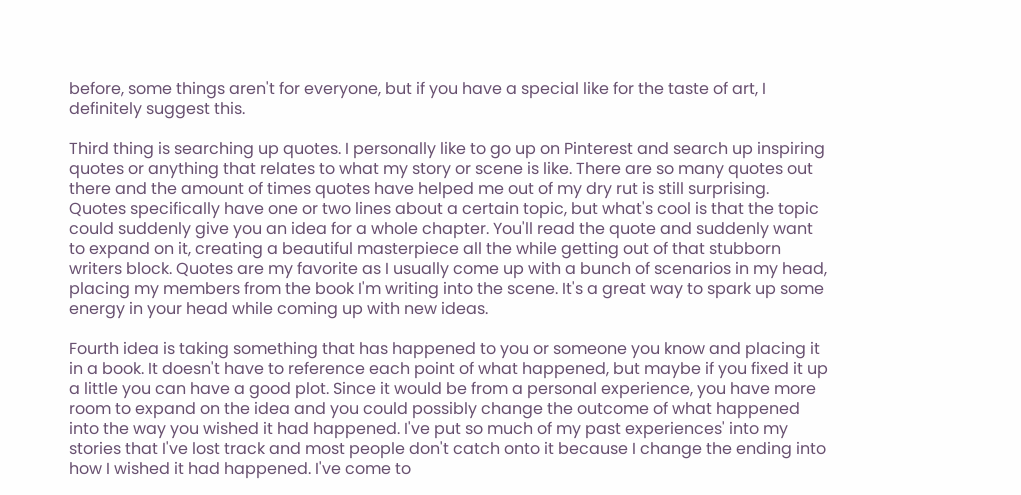before, some things aren't for everyone, but if you have a special like for the taste of art, I definitely suggest this.

Third thing is searching up quotes. I personally like to go up on Pinterest and search up inspiring quotes or anything that relates to what my story or scene is like. There are so many quotes out there and the amount of times quotes have helped me out of my dry rut is still surprising. Quotes specifically have one or two lines about a certain topic, but what's cool is that the topic could suddenly give you an idea for a whole chapter. You'll read the quote and suddenly want to expand on it, creating a beautiful masterpiece all the while getting out of that stubborn writers block. Quotes are my favorite as I usually come up with a bunch of scenarios in my head, placing my members from the book I'm writing into the scene. It's a great way to spark up some energy in your head while coming up with new ideas.

Fourth idea is taking something that has happened to you or someone you know and placing it in a book. It doesn't have to reference each point of what happened, but maybe if you fixed it up a little you can have a good plot. Since it would be from a personal experience, you have more room to expand on the idea and you could possibly change the outcome of what happened into the way you wished it had happened. I've put so much of my past experiences' into my stories that I've lost track and most people don't catch onto it because I change the ending into how I wished it had happened. I've come to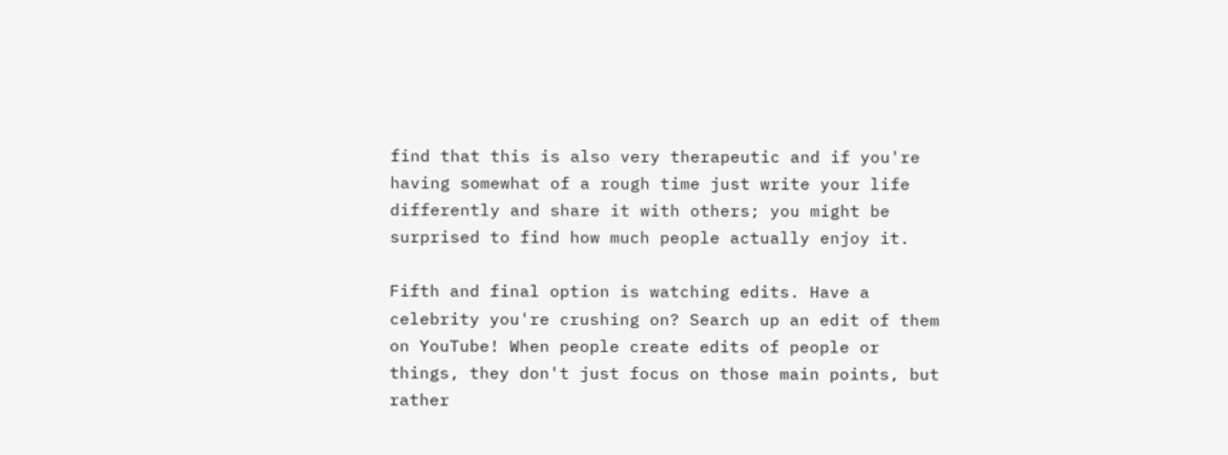find that this is also very therapeutic and if you're having somewhat of a rough time just write your life differently and share it with others; you might be surprised to find how much people actually enjoy it.

Fifth and final option is watching edits. Have a celebrity you're crushing on? Search up an edit of them on YouTube! When people create edits of people or things, they don't just focus on those main points, but rather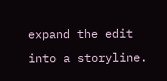expand the edit into a storyline.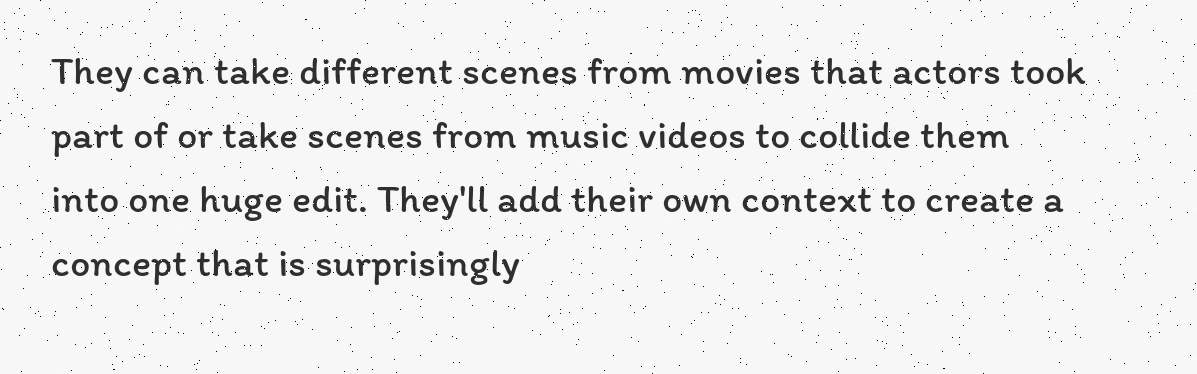They can take different scenes from movies that actors took part of or take scenes from music videos to collide them into one huge edit. They'll add their own context to create a concept that is surprisingly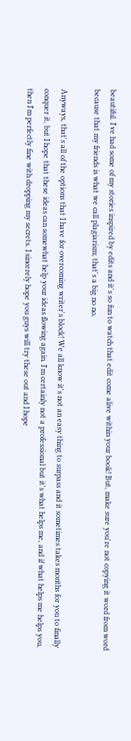beautiful. I've had some of my stories inspired by edits and it's so fun to watch that edit come alive within your book! But, make sure you're not copying it word from word because that my friends is what we call plagiarism; that's a big no no.

Anyways, that's all of the options that I have for overcoming writer's block! We all know it's not an easy thing to surpass and it sometimes takes months for you to finally conquer it, but I hope that these ideas can somewhat help your ideas flowing again. I'm certainly not a professional but it's what helps me, and if what helps me helps you, then I'm perfectly fine with dropping my secrets. I sincerely hope you guys will try these out and I hope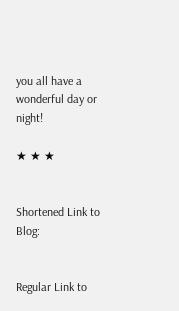you all have a wonderful day or night!

★ ★ ★


Shortened Link to Blog:


Regular Link to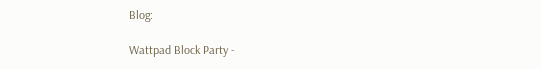Blog:

Wattpad Block Party -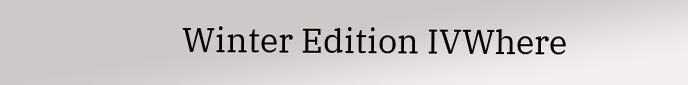Winter Edition IVWhere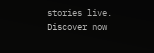stories live. Discover now